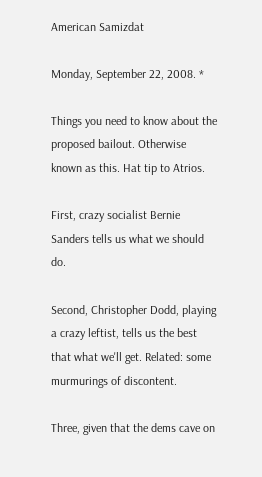American Samizdat

Monday, September 22, 2008. *

Things you need to know about the proposed bailout. Otherwise known as this. Hat tip to Atrios.

First, crazy socialist Bernie Sanders tells us what we should do.

Second, Christopher Dodd, playing a crazy leftist, tells us the best that what we'll get. Related: some murmurings of discontent.

Three, given that the dems cave on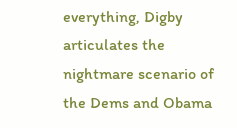everything, Digby articulates the nightmare scenario of the Dems and Obama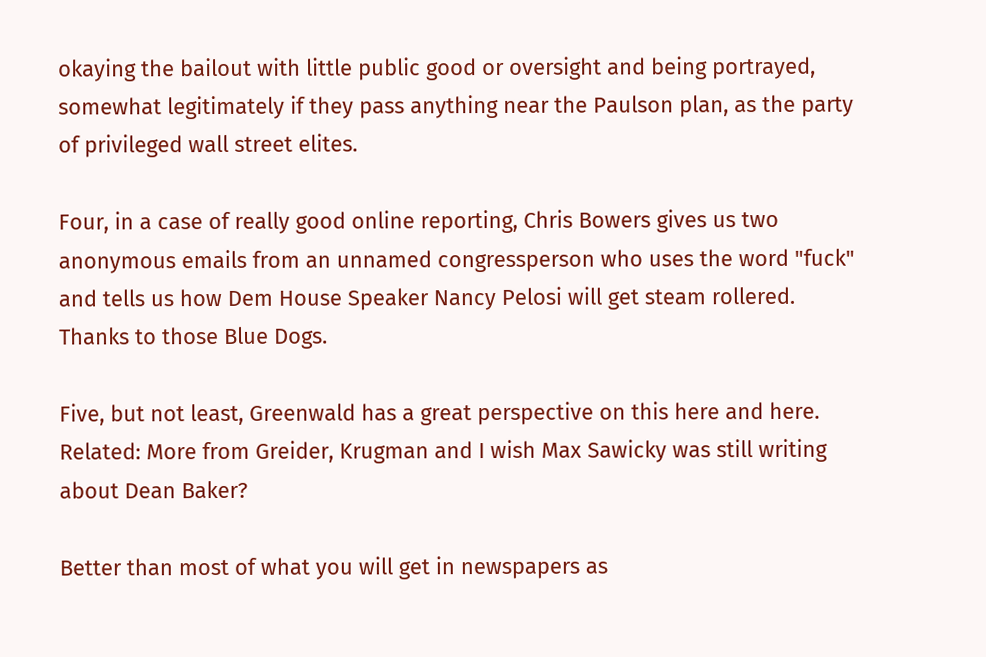okaying the bailout with little public good or oversight and being portrayed, somewhat legitimately if they pass anything near the Paulson plan, as the party of privileged wall street elites.

Four, in a case of really good online reporting, Chris Bowers gives us two anonymous emails from an unnamed congressperson who uses the word "fuck" and tells us how Dem House Speaker Nancy Pelosi will get steam rollered. Thanks to those Blue Dogs.

Five, but not least, Greenwald has a great perspective on this here and here. Related: More from Greider, Krugman and I wish Max Sawicky was still writing about Dean Baker?

Better than most of what you will get in newspapers as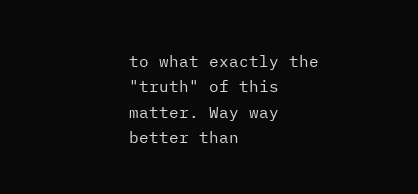to what exactly the "truth" of this matter. Way way better than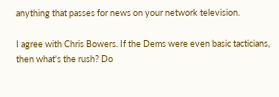anything that passes for news on your network television.

I agree with Chris Bowers. If the Dems were even basic tacticians, then what's the rush? Do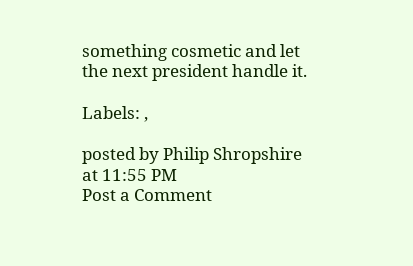something cosmetic and let the next president handle it.

Labels: ,

posted by Philip Shropshire at 11:55 PM
Post a Comment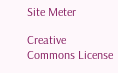Site Meter

Creative Commons License